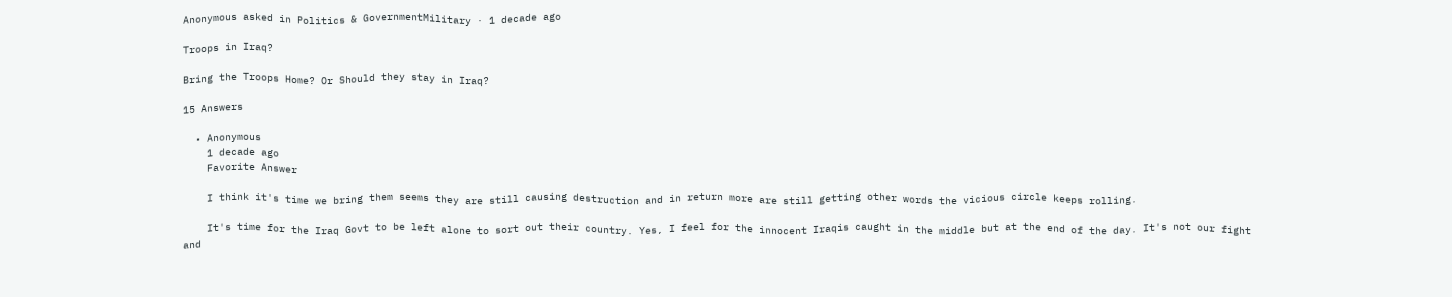Anonymous asked in Politics & GovernmentMilitary · 1 decade ago

Troops in Iraq?

Bring the Troops Home? Or Should they stay in Iraq?

15 Answers

  • Anonymous
    1 decade ago
    Favorite Answer

    I think it's time we bring them seems they are still causing destruction and in return more are still getting other words the vicious circle keeps rolling.

    It's time for the Iraq Govt to be left alone to sort out their country. Yes, I feel for the innocent Iraqis caught in the middle but at the end of the day. It's not our fight and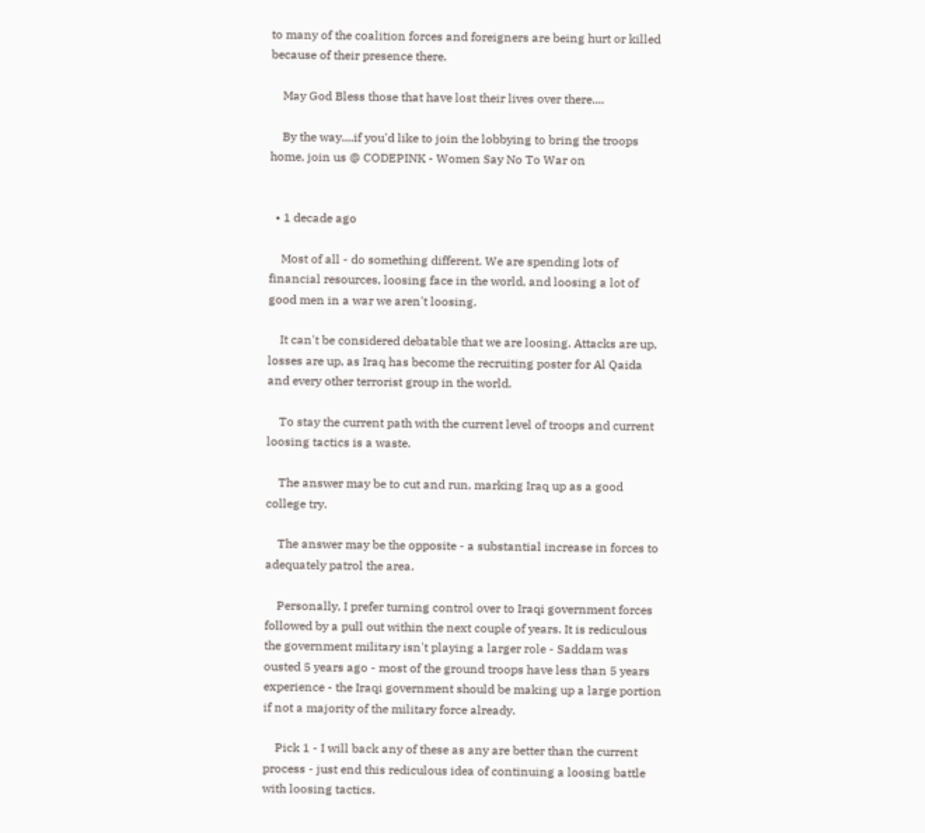to many of the coalition forces and foreigners are being hurt or killed because of their presence there.

    May God Bless those that have lost their lives over there....

    By the way....if you'd like to join the lobbying to bring the troops home, join us @ CODEPINK - Women Say No To War on


  • 1 decade ago

    Most of all - do something different. We are spending lots of financial resources, loosing face in the world, and loosing a lot of good men in a war we aren't loosing.

    It can't be considered debatable that we are loosing. Attacks are up, losses are up, as Iraq has become the recruiting poster for Al Qaida and every other terrorist group in the world.

    To stay the current path with the current level of troops and current loosing tactics is a waste.

    The answer may be to cut and run, marking Iraq up as a good college try.

    The answer may be the opposite - a substantial increase in forces to adequately patrol the area.

    Personally, I prefer turning control over to Iraqi government forces followed by a pull out within the next couple of years. It is rediculous the government military isn't playing a larger role - Saddam was ousted 5 years ago - most of the ground troops have less than 5 years experience - the Iraqi government should be making up a large portion if not a majority of the military force already.

    Pick 1 - I will back any of these as any are better than the current process - just end this rediculous idea of continuing a loosing battle with loosing tactics.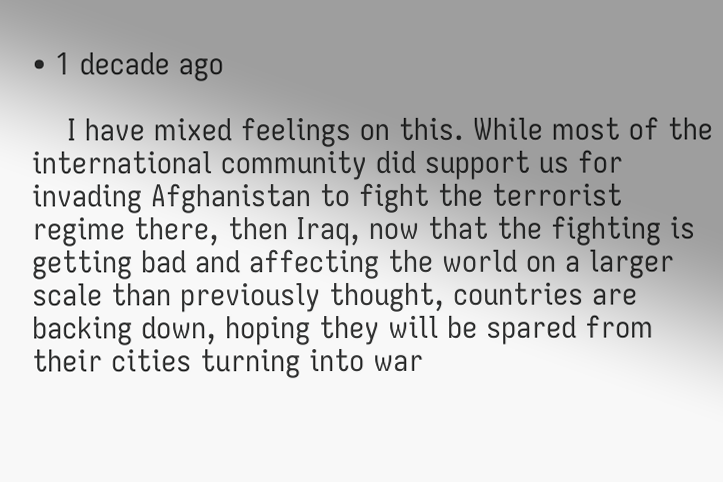• 1 decade ago

    I have mixed feelings on this. While most of the international community did support us for invading Afghanistan to fight the terrorist regime there, then Iraq, now that the fighting is getting bad and affecting the world on a larger scale than previously thought, countries are backing down, hoping they will be spared from their cities turning into war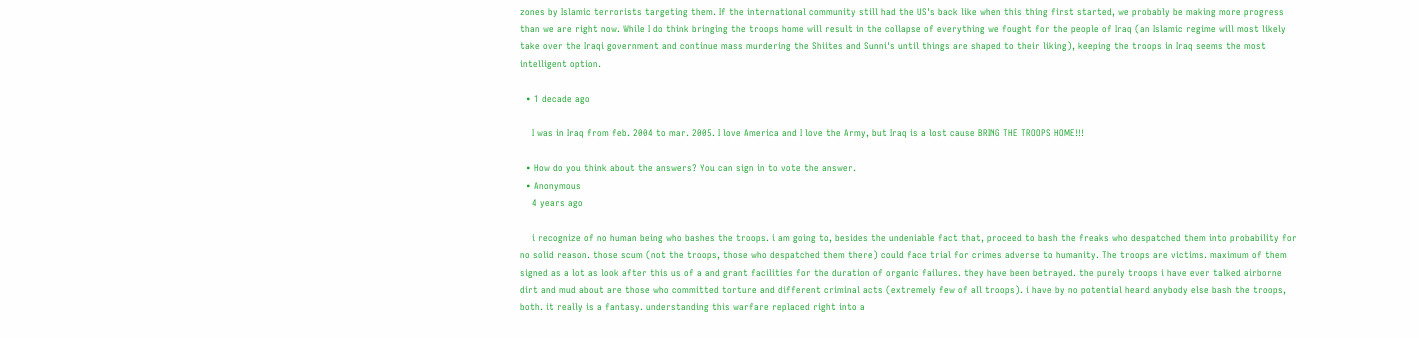zones by Islamic terrorists targeting them. If the international community still had the US's back like when this thing first started, we probably be making more progress than we are right now. While I do think bringing the troops home will result in the collapse of everything we fought for the people of Iraq (an Islamic regime will most likely take over the Iraqi government and continue mass murdering the Shiites and Sunni's until things are shaped to their liking), keeping the troops in Iraq seems the most intelligent option.

  • 1 decade ago

    I was in Iraq from feb. 2004 to mar. 2005. I love America and I love the Army, but Iraq is a lost cause BRING THE TROOPS HOME!!!

  • How do you think about the answers? You can sign in to vote the answer.
  • Anonymous
    4 years ago

    i recognize of no human being who bashes the troops. i am going to, besides the undeniable fact that, proceed to bash the freaks who despatched them into probability for no solid reason. those scum (not the troops, those who despatched them there) could face trial for crimes adverse to humanity. The troops are victims. maximum of them signed as a lot as look after this us of a and grant facilities for the duration of organic failures. they have been betrayed. the purely troops i have ever talked airborne dirt and mud about are those who committed torture and different criminal acts (extremely few of all troops). i have by no potential heard anybody else bash the troops, both. it really is a fantasy. understanding this warfare replaced right into a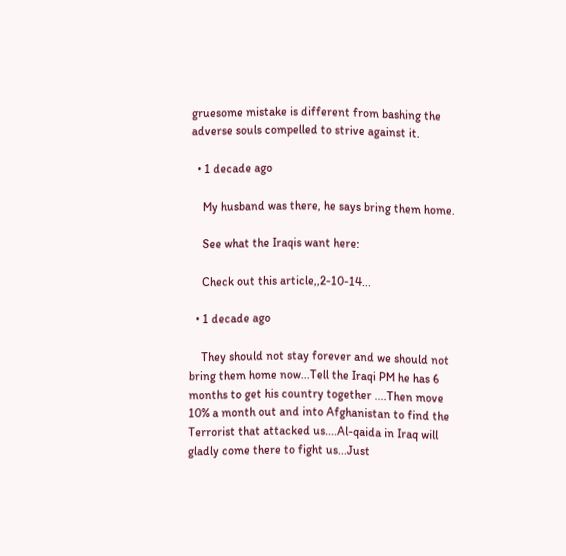gruesome mistake is different from bashing the adverse souls compelled to strive against it.

  • 1 decade ago

    My husband was there, he says bring them home.

    See what the Iraqis want here:

    Check out this article,,2-10-14...

  • 1 decade ago

    They should not stay forever and we should not bring them home now...Tell the Iraqi PM he has 6 months to get his country together ....Then move 10% a month out and into Afghanistan to find the Terrorist that attacked us....Al-qaida in Iraq will gladly come there to fight us...Just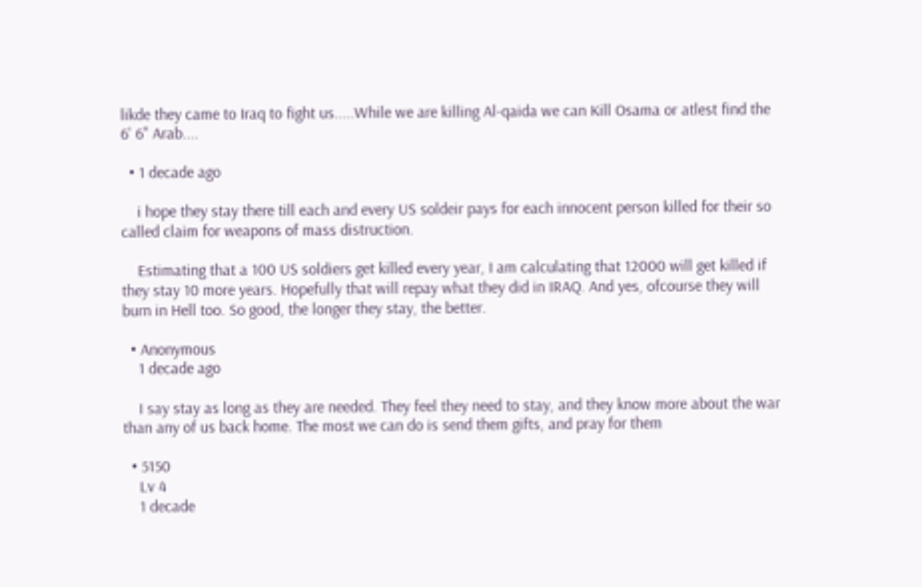likde they came to Iraq to fight us.....While we are killing Al-qaida we can Kill Osama or atlest find the 6' 6" Arab....

  • 1 decade ago

    i hope they stay there till each and every US soldeir pays for each innocent person killed for their so called claim for weapons of mass distruction.

    Estimating that a 100 US soldiers get killed every year, I am calculating that 12000 will get killed if they stay 10 more years. Hopefully that will repay what they did in IRAQ. And yes, ofcourse they will burn in Hell too. So good, the longer they stay, the better.

  • Anonymous
    1 decade ago

    I say stay as long as they are needed. They feel they need to stay, and they know more about the war than any of us back home. The most we can do is send them gifts, and pray for them

  • 5150
    Lv 4
    1 decade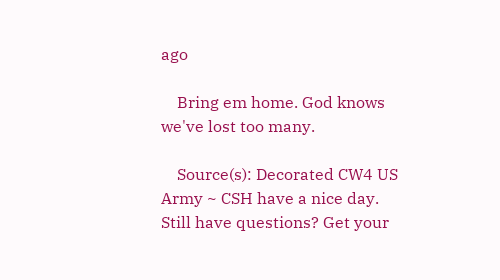ago

    Bring em home. God knows we've lost too many.

    Source(s): Decorated CW4 US Army ~ CSH have a nice day.
Still have questions? Get your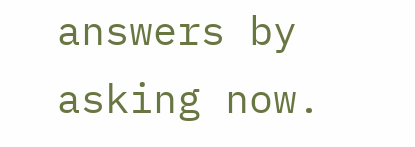answers by asking now.